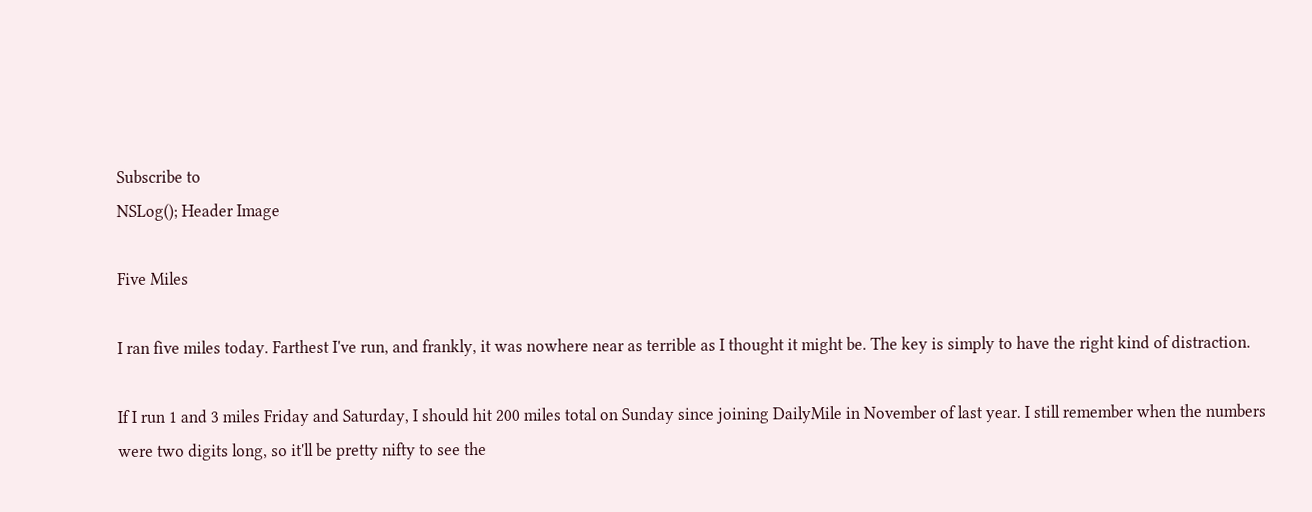Subscribe to
NSLog(); Header Image

Five Miles

I ran five miles today. Farthest I've run, and frankly, it was nowhere near as terrible as I thought it might be. The key is simply to have the right kind of distraction.

If I run 1 and 3 miles Friday and Saturday, I should hit 200 miles total on Sunday since joining DailyMile in November of last year. I still remember when the numbers were two digits long, so it'll be pretty nifty to see the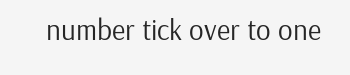number tick over to one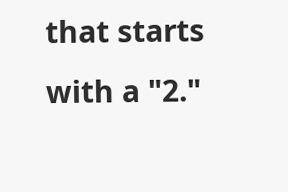that starts with a "2."